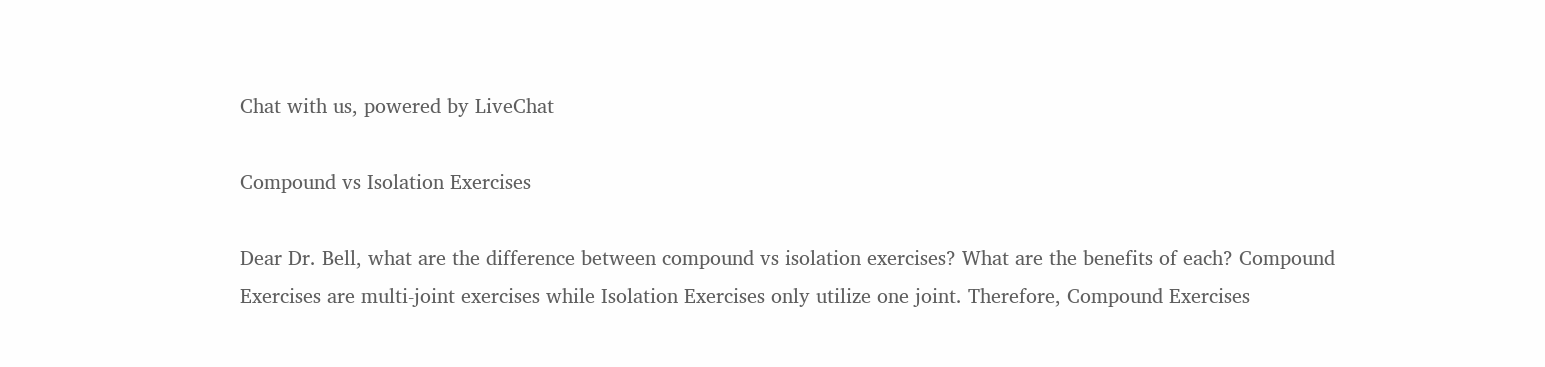Chat with us, powered by LiveChat

Compound vs Isolation Exercises

Dear Dr. Bell, what are the difference between compound vs isolation exercises? What are the benefits of each? Compound Exercises are multi-joint exercises while Isolation Exercises only utilize one joint. Therefore, Compound Exercises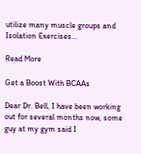utilize many muscle groups and Isolation Exercises…

Read More

Get a Boost With BCAAs

Dear Dr. Bell, I have been working out for several months now, some guy at my gym said I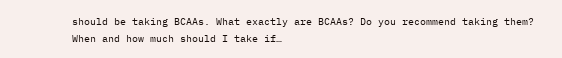should be taking BCAAs. What exactly are BCAAs? Do you recommend taking them? When and how much should I take if…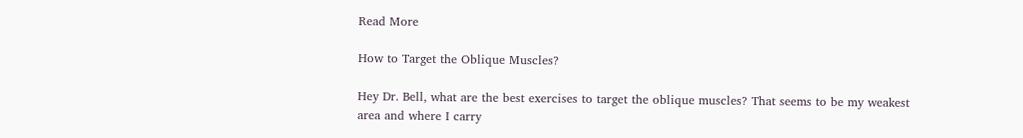Read More

How to Target the Oblique Muscles?

Hey Dr. Bell, what are the best exercises to target the oblique muscles? That seems to be my weakest area and where I carry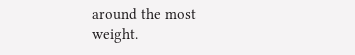around the most weight.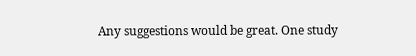Any suggestions would be great. One study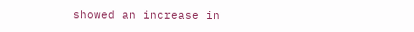showed an increase in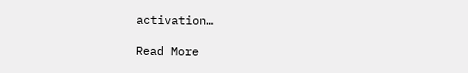activation…

Read More